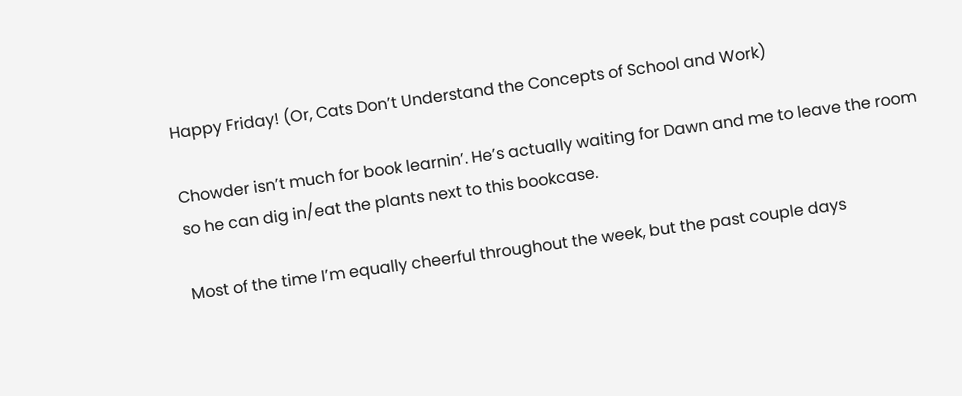Happy Friday! (Or, Cats Don’t Understand the Concepts of School and Work)

Chowder isn’t much for book learnin’. He’s actually waiting for Dawn and me to leave the room so he can dig in/eat the plants next to this bookcase.

Most of the time I’m equally cheerful throughout the week, but the past couple days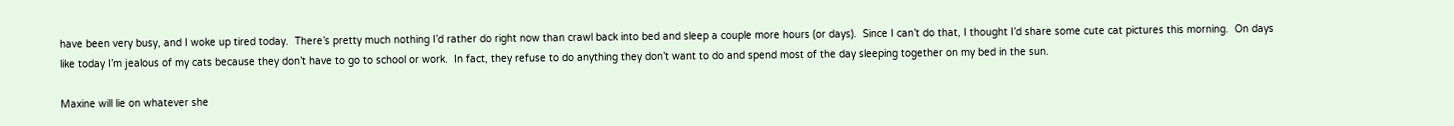have been very busy, and I woke up tired today.  There’s pretty much nothing I’d rather do right now than crawl back into bed and sleep a couple more hours (or days).  Since I can’t do that, I thought I’d share some cute cat pictures this morning.  On days like today I’m jealous of my cats because they don’t have to go to school or work.  In fact, they refuse to do anything they don’t want to do and spend most of the day sleeping together on my bed in the sun.

Maxine will lie on whatever she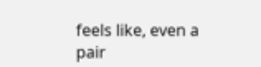feels like, even a pair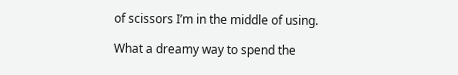of scissors I’m in the middle of using.

What a dreamy way to spend the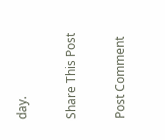day.

Share This Post

Post Comment